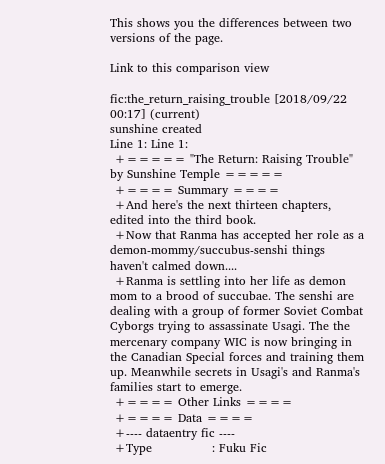This shows you the differences between two versions of the page.

Link to this comparison view

fic:the_return_raising_trouble [2018/09/22 00:17] (current)
sunshine created
Line 1: Line 1:
 +===== "The Return: Raising Trouble" by Sunshine Temple =====
 +==== Summary ====
 +And here's the next thirteen chapters, edited into the third book.
 +Now that Ranma has accepted her role as a demon-mommy/succubus-senshi things haven't calmed down....
 +Ranma is settling into her life as demon mom to a brood of succubae. The senshi are dealing with a group of former Soviet Combat Cyborgs trying to assassinate Usagi. The the mercenary company WIC is now bringing in the Canadian Special forces and training them up. Meanwhile secrets in Usagi's and Ranma's families start to emerge.
 +==== Other Links ====
 +==== Data ====
 +---- dataentry fic ----
 +Type               : Fuku Fic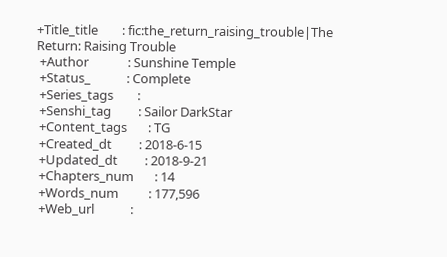+Title_title        : fic:the_return_raising_trouble|The Return: Raising Trouble
 +Author             : Sunshine Temple
 +Status_            : Complete
 +Series_tags        :
 +Senshi_tag         : Sailor DarkStar
 +Content_tags       : TG
 +Created_dt         : 2018-6-15
 +Updated_dt         : 2018-9-21
 +Chapters_num       : 14
 +Words_num          : 177,596
 +Web_url            :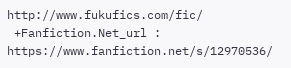http://www.fukufics.com/fic/
 +Fanfiction.Net_url : https://www.fanfiction.net/s/12970536/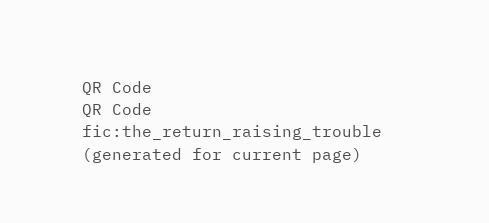QR Code
QR Code fic:the_return_raising_trouble (generated for current page)